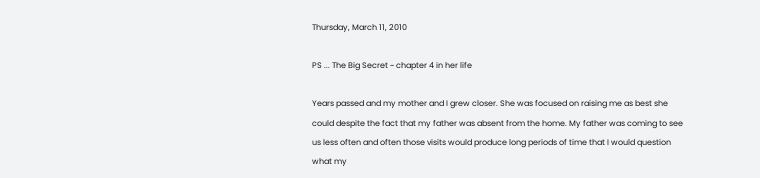Thursday, March 11, 2010

PS ... The Big Secret ~ chapter 4 in her life

Years passed and my mother and I grew closer. She was focused on raising me as best she could despite the fact that my father was absent from the home. My father was coming to see us less often and often those visits would produce long periods of time that I would question what my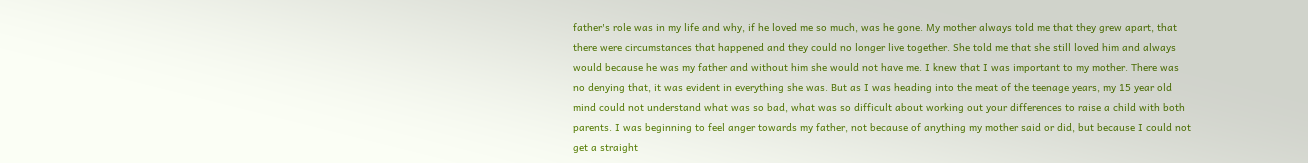father's role was in my life and why, if he loved me so much, was he gone. My mother always told me that they grew apart, that there were circumstances that happened and they could no longer live together. She told me that she still loved him and always would because he was my father and without him she would not have me. I knew that I was important to my mother. There was no denying that, it was evident in everything she was. But as I was heading into the meat of the teenage years, my 15 year old mind could not understand what was so bad, what was so difficult about working out your differences to raise a child with both parents. I was beginning to feel anger towards my father, not because of anything my mother said or did, but because I could not get a straight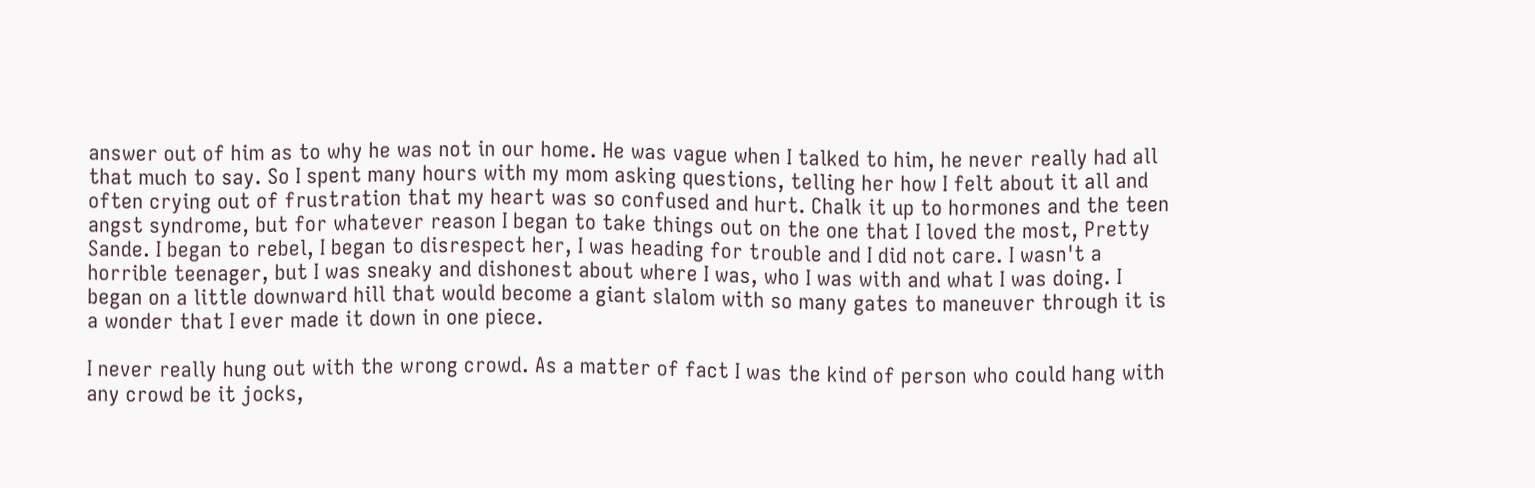answer out of him as to why he was not in our home. He was vague when I talked to him, he never really had all that much to say. So I spent many hours with my mom asking questions, telling her how I felt about it all and often crying out of frustration that my heart was so confused and hurt. Chalk it up to hormones and the teen angst syndrome, but for whatever reason I began to take things out on the one that I loved the most, Pretty Sande. I began to rebel, I began to disrespect her, I was heading for trouble and I did not care. I wasn't a horrible teenager, but I was sneaky and dishonest about where I was, who I was with and what I was doing. I began on a little downward hill that would become a giant slalom with so many gates to maneuver through it is a wonder that I ever made it down in one piece.

I never really hung out with the wrong crowd. As a matter of fact I was the kind of person who could hang with any crowd be it jocks,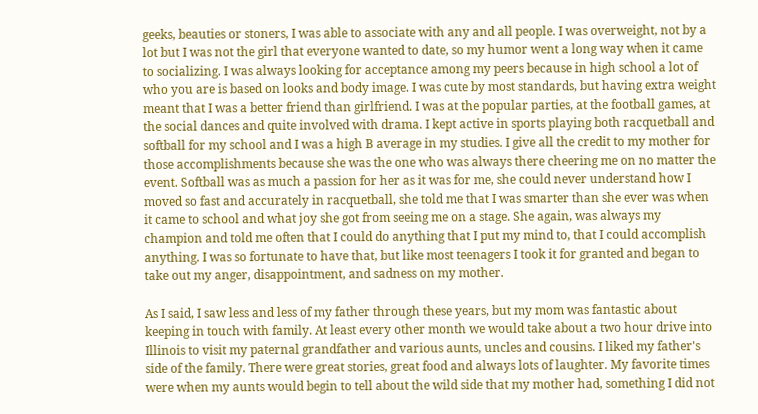geeks, beauties or stoners, I was able to associate with any and all people. I was overweight, not by a lot but I was not the girl that everyone wanted to date, so my humor went a long way when it came to socializing. I was always looking for acceptance among my peers because in high school a lot of who you are is based on looks and body image. I was cute by most standards, but having extra weight meant that I was a better friend than girlfriend. I was at the popular parties, at the football games, at the social dances and quite involved with drama. I kept active in sports playing both racquetball and softball for my school and I was a high B average in my studies. I give all the credit to my mother for those accomplishments because she was the one who was always there cheering me on no matter the event. Softball was as much a passion for her as it was for me, she could never understand how I moved so fast and accurately in racquetball, she told me that I was smarter than she ever was when it came to school and what joy she got from seeing me on a stage. She again, was always my champion and told me often that I could do anything that I put my mind to, that I could accomplish anything. I was so fortunate to have that, but like most teenagers I took it for granted and began to take out my anger, disappointment, and sadness on my mother.

As I said, I saw less and less of my father through these years, but my mom was fantastic about keeping in touch with family. At least every other month we would take about a two hour drive into Illinois to visit my paternal grandfather and various aunts, uncles and cousins. I liked my father's side of the family. There were great stories, great food and always lots of laughter. My favorite times were when my aunts would begin to tell about the wild side that my mother had, something I did not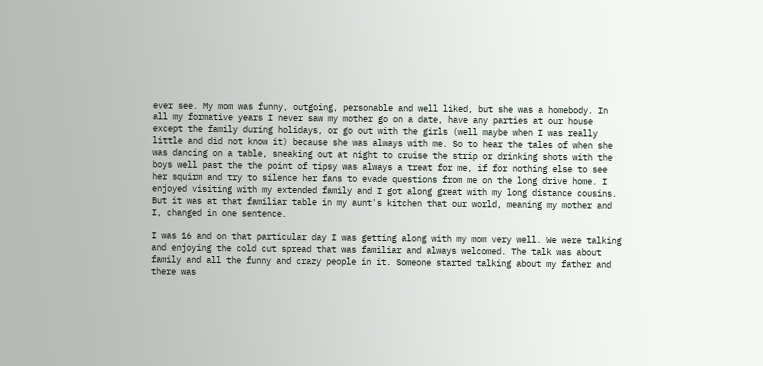ever see. My mom was funny, outgoing, personable and well liked, but she was a homebody. In all my formative years I never saw my mother go on a date, have any parties at our house except the family during holidays, or go out with the girls (well maybe when I was really little and did not know it) because she was always with me. So to hear the tales of when she was dancing on a table, sneaking out at night to cruise the strip or drinking shots with the boys well past the the point of tipsy was always a treat for me, if for nothing else to see her squirm and try to silence her fans to evade questions from me on the long drive home. I enjoyed visiting with my extended family and I got along great with my long distance cousins. But it was at that familiar table in my aunt's kitchen that our world, meaning my mother and I, changed in one sentence.

I was 16 and on that particular day I was getting along with my mom very well. We were talking and enjoying the cold cut spread that was familiar and always welcomed. The talk was about family and all the funny and crazy people in it. Someone started talking about my father and there was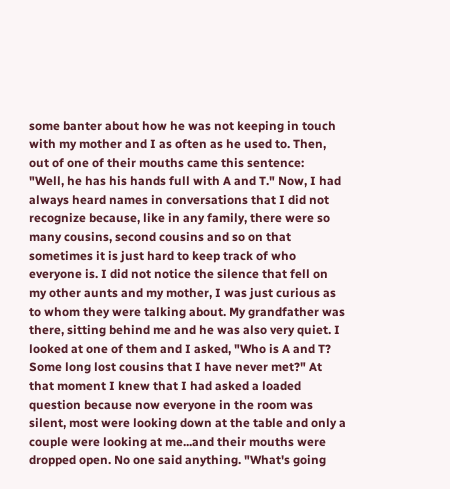some banter about how he was not keeping in touch with my mother and I as often as he used to. Then, out of one of their mouths came this sentence:
"Well, he has his hands full with A and T." Now, I had always heard names in conversations that I did not recognize because, like in any family, there were so many cousins, second cousins and so on that sometimes it is just hard to keep track of who everyone is. I did not notice the silence that fell on my other aunts and my mother, I was just curious as to whom they were talking about. My grandfather was there, sitting behind me and he was also very quiet. I looked at one of them and I asked, "Who is A and T? Some long lost cousins that I have never met?" At that moment I knew that I had asked a loaded question because now everyone in the room was silent, most were looking down at the table and only a couple were looking at me...and their mouths were dropped open. No one said anything. "What's going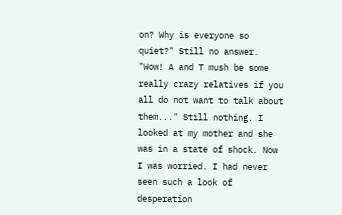on? Why is everyone so quiet?" Still no answer. "Wow! A and T mush be some really crazy relatives if you all do not want to talk about them..." Still nothing. I looked at my mother and she was in a state of shock. Now I was worried. I had never seen such a look of desperation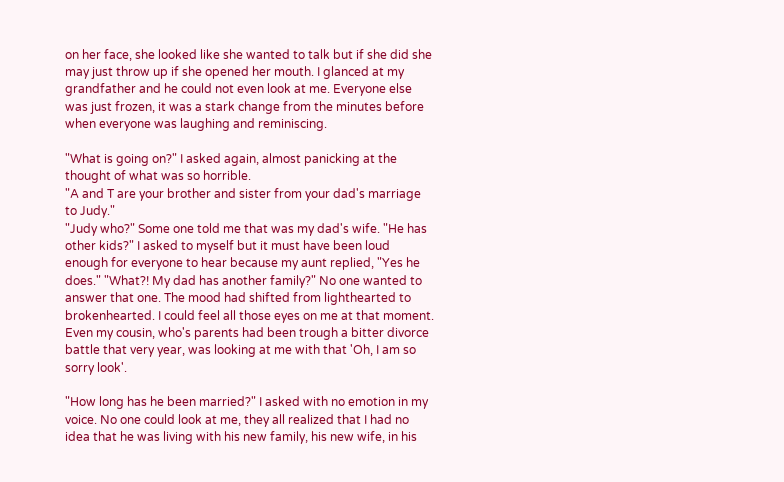on her face, she looked like she wanted to talk but if she did she may just throw up if she opened her mouth. I glanced at my grandfather and he could not even look at me. Everyone else was just frozen, it was a stark change from the minutes before when everyone was laughing and reminiscing.

"What is going on?" I asked again, almost panicking at the thought of what was so horrible.
"A and T are your brother and sister from your dad's marriage to Judy."
"Judy who?" Some one told me that was my dad's wife. "He has other kids?" I asked to myself but it must have been loud enough for everyone to hear because my aunt replied, "Yes he does." "What?! My dad has another family?" No one wanted to answer that one. The mood had shifted from lighthearted to brokenhearted. I could feel all those eyes on me at that moment. Even my cousin, who's parents had been trough a bitter divorce battle that very year, was looking at me with that 'Oh, I am so sorry look'.

"How long has he been married?" I asked with no emotion in my voice. No one could look at me, they all realized that I had no idea that he was living with his new family, his new wife, in his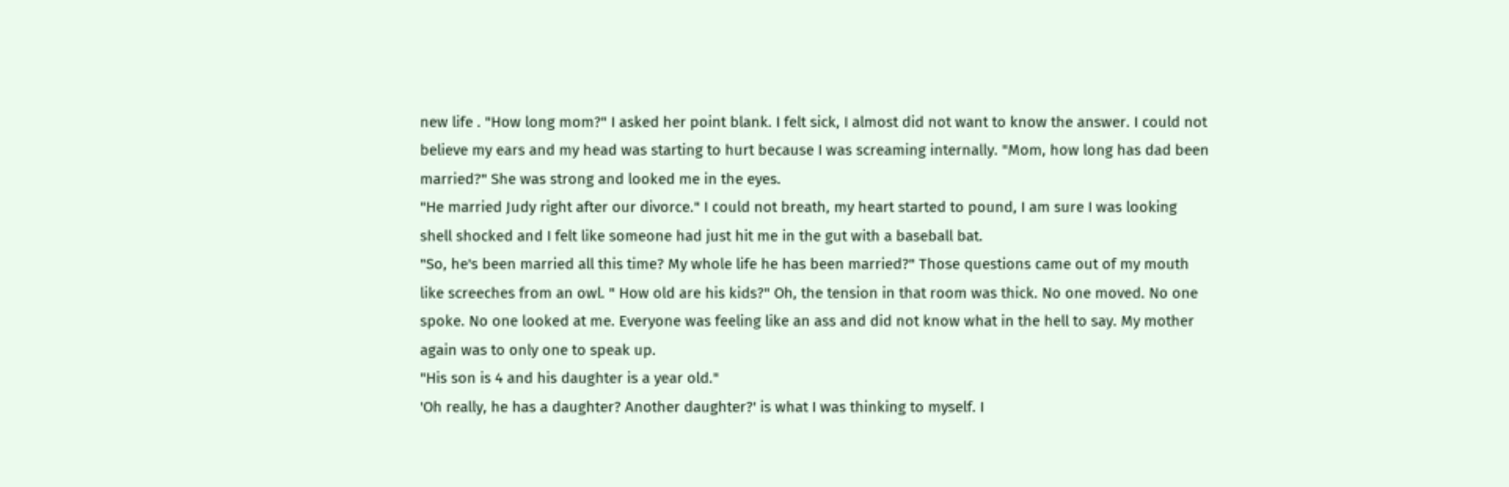new life . "How long mom?" I asked her point blank. I felt sick, I almost did not want to know the answer. I could not believe my ears and my head was starting to hurt because I was screaming internally. "Mom, how long has dad been married?" She was strong and looked me in the eyes.
"He married Judy right after our divorce." I could not breath, my heart started to pound, I am sure I was looking shell shocked and I felt like someone had just hit me in the gut with a baseball bat.
"So, he's been married all this time? My whole life he has been married?" Those questions came out of my mouth like screeches from an owl. " How old are his kids?" Oh, the tension in that room was thick. No one moved. No one spoke. No one looked at me. Everyone was feeling like an ass and did not know what in the hell to say. My mother again was to only one to speak up.
"His son is 4 and his daughter is a year old."
'Oh really, he has a daughter? Another daughter?' is what I was thinking to myself. I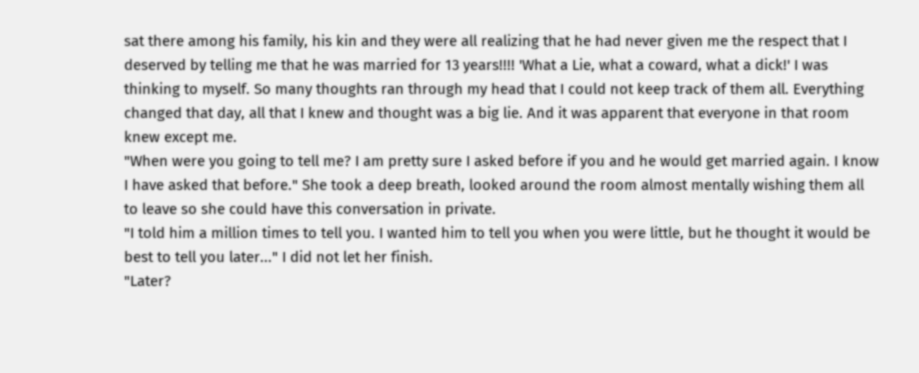sat there among his family, his kin and they were all realizing that he had never given me the respect that I deserved by telling me that he was married for 13 years!!!! 'What a Lie, what a coward, what a dick!' I was thinking to myself. So many thoughts ran through my head that I could not keep track of them all. Everything changed that day, all that I knew and thought was a big lie. And it was apparent that everyone in that room knew except me.
"When were you going to tell me? I am pretty sure I asked before if you and he would get married again. I know I have asked that before." She took a deep breath, looked around the room almost mentally wishing them all to leave so she could have this conversation in private.
"I told him a million times to tell you. I wanted him to tell you when you were little, but he thought it would be best to tell you later..." I did not let her finish.
"Later?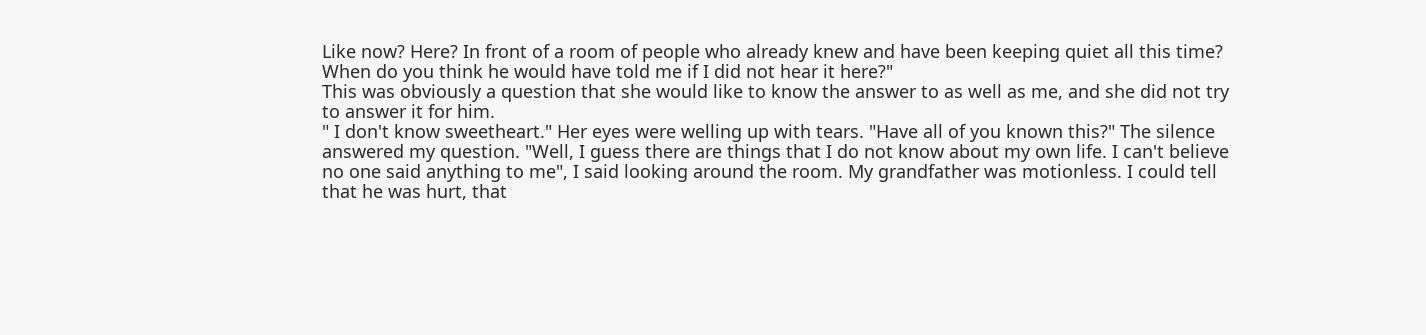Like now? Here? In front of a room of people who already knew and have been keeping quiet all this time? When do you think he would have told me if I did not hear it here?"
This was obviously a question that she would like to know the answer to as well as me, and she did not try to answer it for him.
" I don't know sweetheart." Her eyes were welling up with tears. "Have all of you known this?" The silence answered my question. "Well, I guess there are things that I do not know about my own life. I can't believe no one said anything to me", I said looking around the room. My grandfather was motionless. I could tell that he was hurt, that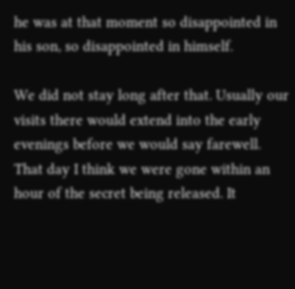he was at that moment so disappointed in his son, so disappointed in himself.

We did not stay long after that. Usually our visits there would extend into the early evenings before we would say farewell. That day I think we were gone within an hour of the secret being released. It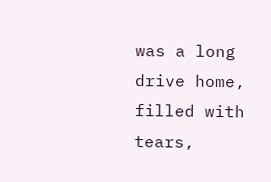was a long drive home, filled with tears,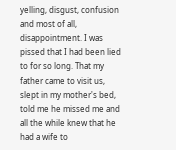yelling, disgust, confusion and most of all, disappointment. I was pissed that I had been lied to for so long. That my father came to visit us, slept in my mother's bed, told me he missed me and all the while knew that he had a wife to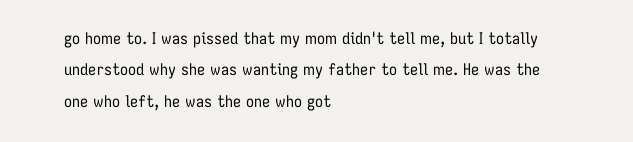go home to. I was pissed that my mom didn't tell me, but I totally understood why she was wanting my father to tell me. He was the one who left, he was the one who got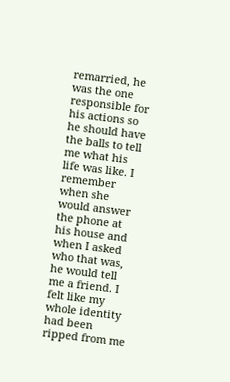remarried, he was the one responsible for his actions so he should have the balls to tell me what his life was like. I remember when she would answer the phone at his house and when I asked who that was, he would tell me a friend. I felt like my whole identity had been ripped from me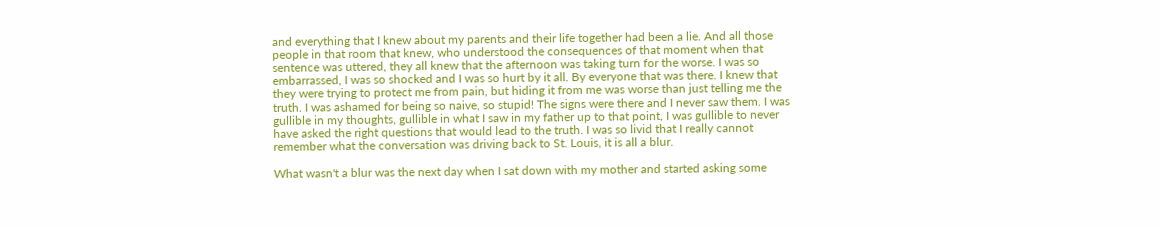and everything that I knew about my parents and their life together had been a lie. And all those people in that room that knew, who understood the consequences of that moment when that sentence was uttered, they all knew that the afternoon was taking turn for the worse. I was so embarrassed, I was so shocked and I was so hurt by it all. By everyone that was there. I knew that they were trying to protect me from pain, but hiding it from me was worse than just telling me the truth. I was ashamed for being so naive, so stupid! The signs were there and I never saw them. I was gullible in my thoughts, gullible in what I saw in my father up to that point, I was gullible to never have asked the right questions that would lead to the truth. I was so livid that I really cannot remember what the conversation was driving back to St. Louis, it is all a blur.

What wasn't a blur was the next day when I sat down with my mother and started asking some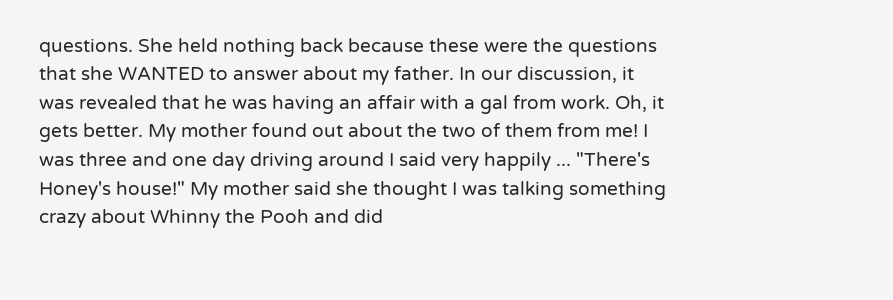questions. She held nothing back because these were the questions that she WANTED to answer about my father. In our discussion, it was revealed that he was having an affair with a gal from work. Oh, it gets better. My mother found out about the two of them from me! I was three and one day driving around I said very happily ... "There's Honey's house!" My mother said she thought I was talking something crazy about Whinny the Pooh and did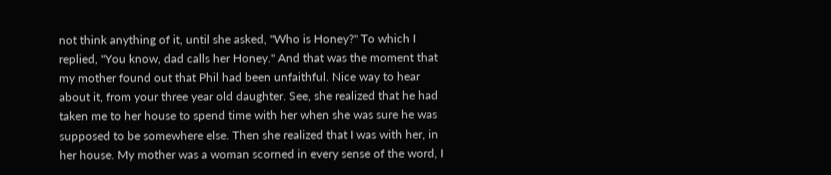not think anything of it, until she asked, "Who is Honey?" To which I replied, "You know, dad calls her Honey." And that was the moment that my mother found out that Phil had been unfaithful. Nice way to hear about it, from your three year old daughter. See, she realized that he had taken me to her house to spend time with her when she was sure he was supposed to be somewhere else. Then she realized that I was with her, in her house. My mother was a woman scorned in every sense of the word, I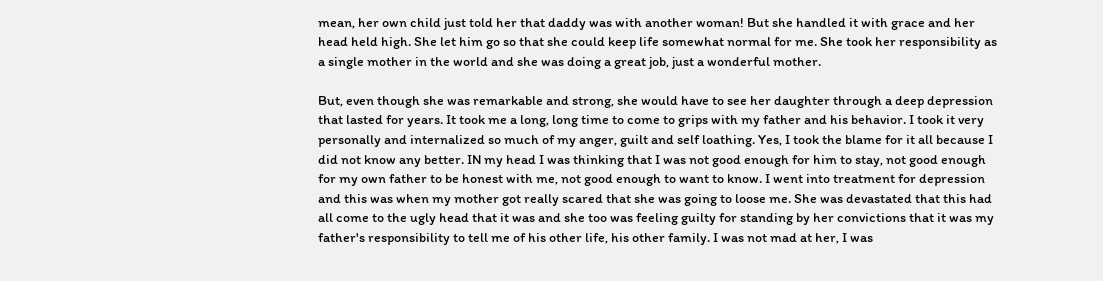mean, her own child just told her that daddy was with another woman! But she handled it with grace and her head held high. She let him go so that she could keep life somewhat normal for me. She took her responsibility as a single mother in the world and she was doing a great job, just a wonderful mother.

But, even though she was remarkable and strong, she would have to see her daughter through a deep depression that lasted for years. It took me a long, long time to come to grips with my father and his behavior. I took it very personally and internalized so much of my anger, guilt and self loathing. Yes, I took the blame for it all because I did not know any better. IN my head I was thinking that I was not good enough for him to stay, not good enough for my own father to be honest with me, not good enough to want to know. I went into treatment for depression and this was when my mother got really scared that she was going to loose me. She was devastated that this had all come to the ugly head that it was and she too was feeling guilty for standing by her convictions that it was my father's responsibility to tell me of his other life, his other family. I was not mad at her, I was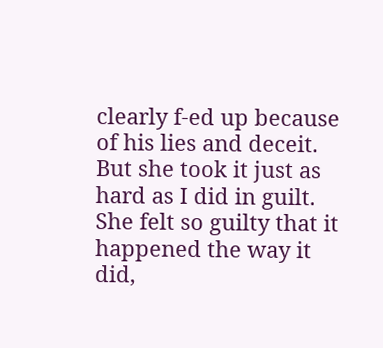clearly f-ed up because of his lies and deceit. But she took it just as hard as I did in guilt. She felt so guilty that it happened the way it did,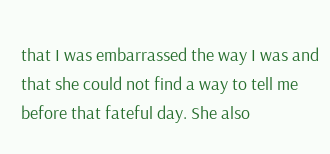that I was embarrassed the way I was and that she could not find a way to tell me before that fateful day. She also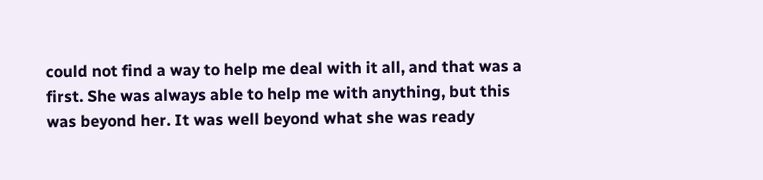could not find a way to help me deal with it all, and that was a first. She was always able to help me with anything, but this was beyond her. It was well beyond what she was ready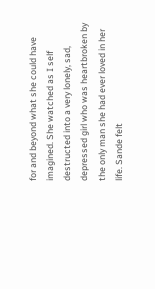for and beyond what she could have imagined. She watched as I self destructed into a very lonely, sad, depressed girl who was heartbroken by the only man she had ever loved in her life. Sande felt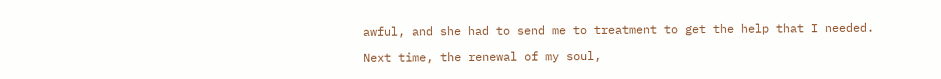awful, and she had to send me to treatment to get the help that I needed.

Next time, the renewal of my soul,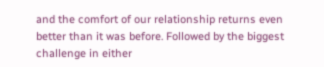and the comfort of our relationship returns even better than it was before. Followed by the biggest challenge in either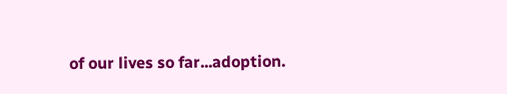of our lives so far...adoption.